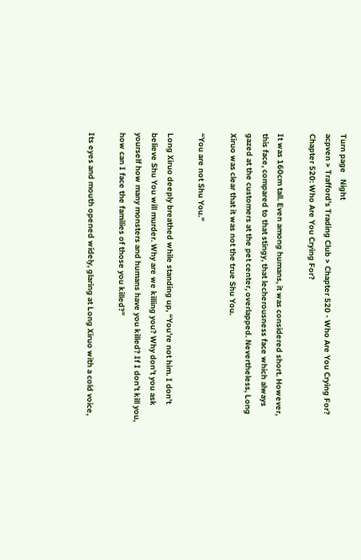Turn page   Night
acpven > Trafford’s Trading Club > Chapter 520 - Who Are You Crying For?
Chapter 520: Who Are You Crying For?

It was 160cm tall. Even among humans, it was considered short. However, this face, compared to that stingy, that lecherousness face which always gazed at the customers at the pet center, overlapped. Nevertheless, Long Xiruo was clear that it was not the true Shu You.

“You are not Shu You.”

Long Xiruo deeply breathed while standing up, “You’re not him. I don’t believe Shu You will murder. Why are we killing you? Why don’t you ask yourself how many monsters and humans have you killed? If I don’t kill you, how can I face the families of those you killed?”

Its eyes and mouth opened widely, glaring at Long Xiruo with a cold voice,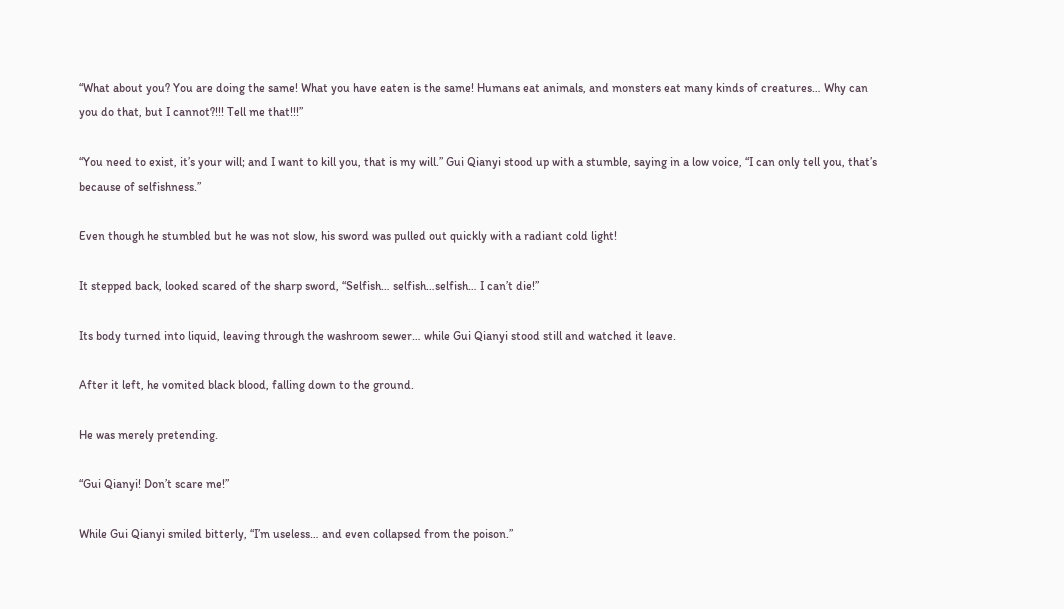“What about you? You are doing the same! What you have eaten is the same! Humans eat animals, and monsters eat many kinds of creatures… Why can you do that, but I cannot?!!! Tell me that!!!”

“You need to exist, it’s your will; and I want to kill you, that is my will.” Gui Qianyi stood up with a stumble, saying in a low voice, “I can only tell you, that’s because of selfishness.”

Even though he stumbled but he was not slow, his sword was pulled out quickly with a radiant cold light!

It stepped back, looked scared of the sharp sword, “Selfish… selfish…selfish… I can’t die!”

Its body turned into liquid, leaving through the washroom sewer… while Gui Qianyi stood still and watched it leave.

After it left, he vomited black blood, falling down to the ground.

He was merely pretending.

“Gui Qianyi! Don’t scare me!”

While Gui Qianyi smiled bitterly, “I’m useless… and even collapsed from the poison.”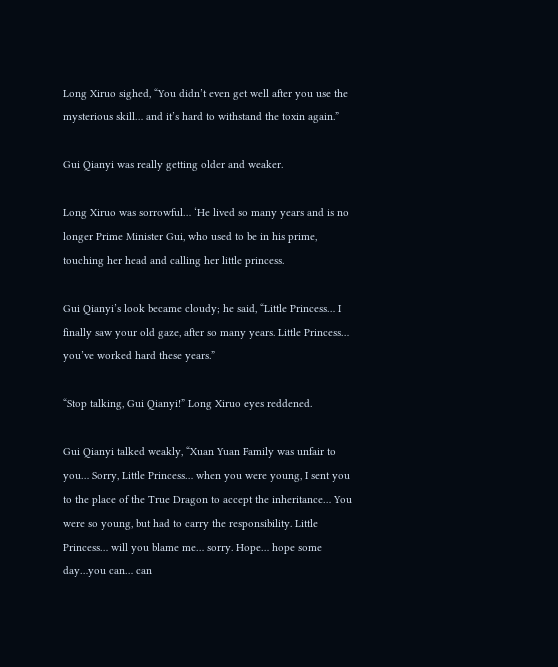Long Xiruo sighed, “You didn’t even get well after you use the mysterious skill… and it’s hard to withstand the toxin again.”

Gui Qianyi was really getting older and weaker.

Long Xiruo was sorrowful… ‘He lived so many years and is no longer Prime Minister Gui, who used to be in his prime, touching her head and calling her little princess.

Gui Qianyi’s look became cloudy; he said, “Little Princess… I finally saw your old gaze, after so many years. Little Princess… you’ve worked hard these years.”

“Stop talking, Gui Qianyi!” Long Xiruo eyes reddened.

Gui Qianyi talked weakly, “Xuan Yuan Family was unfair to you… Sorry, Little Princess… when you were young, I sent you to the place of the True Dragon to accept the inheritance… You were so young, but had to carry the responsibility. Little Princess… will you blame me… sorry. Hope… hope some day…you can… can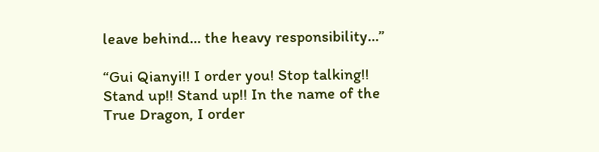leave behind… the heavy responsibility…”

“Gui Qianyi!! I order you! Stop talking!! Stand up!! Stand up!! In the name of the True Dragon, I order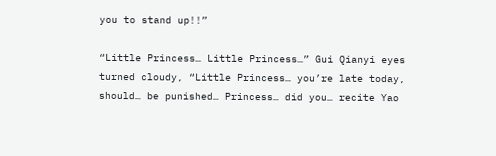you to stand up!!”

“Little Princess… Little Princess…” Gui Qianyi eyes turned cloudy, “Little Princess… you’re late today, should… be punished… Princess… did you… recite Yao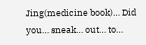Jing(medicine book)… Did you… sneak… out… to…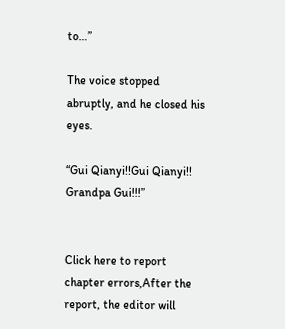to…”

The voice stopped abruptly, and he closed his eyes.

“Gui Qianyi!!Gui Qianyi!! Grandpa Gui!!!”


Click here to report chapter errors,After the report, the editor will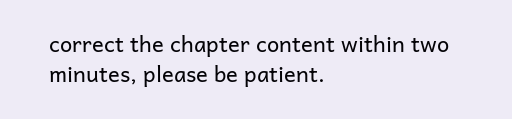correct the chapter content within two minutes, please be patient.